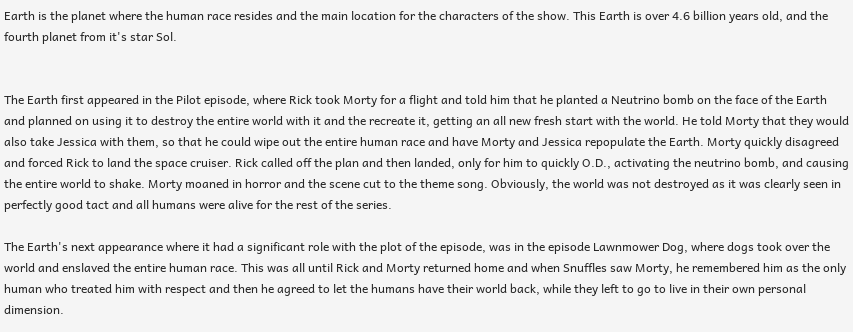Earth is the planet where the human race resides and the main location for the characters of the show. This Earth is over 4.6 billion years old, and the fourth planet from it's star Sol.


The Earth first appeared in the Pilot episode, where Rick took Morty for a flight and told him that he planted a Neutrino bomb on the face of the Earth and planned on using it to destroy the entire world with it and the recreate it, getting an all new fresh start with the world. He told Morty that they would also take Jessica with them, so that he could wipe out the entire human race and have Morty and Jessica repopulate the Earth. Morty quickly disagreed and forced Rick to land the space cruiser. Rick called off the plan and then landed, only for him to quickly O.D., activating the neutrino bomb, and causing the entire world to shake. Morty moaned in horror and the scene cut to the theme song. Obviously, the world was not destroyed as it was clearly seen in perfectly good tact and all humans were alive for the rest of the series.

The Earth's next appearance where it had a significant role with the plot of the episode, was in the episode Lawnmower Dog, where dogs took over the world and enslaved the entire human race. This was all until Rick and Morty returned home and when Snuffles saw Morty, he remembered him as the only human who treated him with respect and then he agreed to let the humans have their world back, while they left to go to live in their own personal dimension.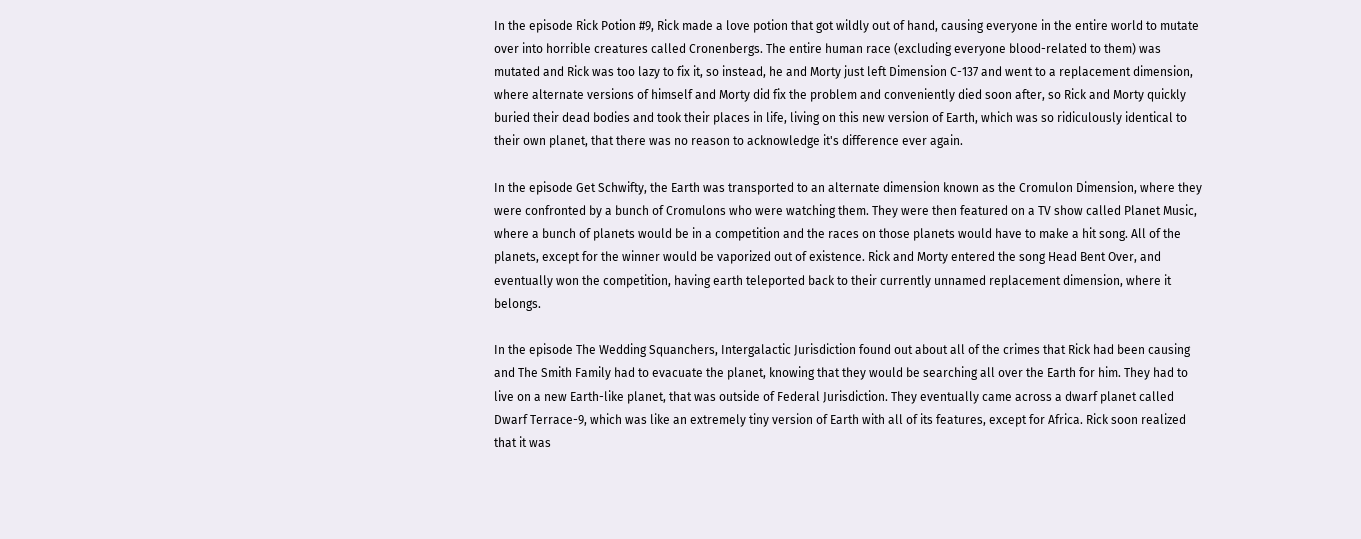In the episode Rick Potion #9, Rick made a love potion that got wildly out of hand, causing everyone in the entire world to mutate over into horrible creatures called Cronenbergs. The entire human race (excluding everyone blood-related to them) was mutated and Rick was too lazy to fix it, so instead, he and Morty just left Dimension C-137 and went to a replacement dimension, where alternate versions of himself and Morty did fix the problem and conveniently died soon after, so Rick and Morty quickly buried their dead bodies and took their places in life, living on this new version of Earth, which was so ridiculously identical to their own planet, that there was no reason to acknowledge it's difference ever again.

In the episode Get Schwifty, the Earth was transported to an alternate dimension known as the Cromulon Dimension, where they were confronted by a bunch of Cromulons who were watching them. They were then featured on a TV show called Planet Music, where a bunch of planets would be in a competition and the races on those planets would have to make a hit song. All of the planets, except for the winner would be vaporized out of existence. Rick and Morty entered the song Head Bent Over, and eventually won the competition, having earth teleported back to their currently unnamed replacement dimension, where it belongs.

In the episode The Wedding Squanchers, Intergalactic Jurisdiction found out about all of the crimes that Rick had been causing and The Smith Family had to evacuate the planet, knowing that they would be searching all over the Earth for him. They had to live on a new Earth-like planet, that was outside of Federal Jurisdiction. They eventually came across a dwarf planet called Dwarf Terrace-9, which was like an extremely tiny version of Earth with all of its features, except for Africa. Rick soon realized that it was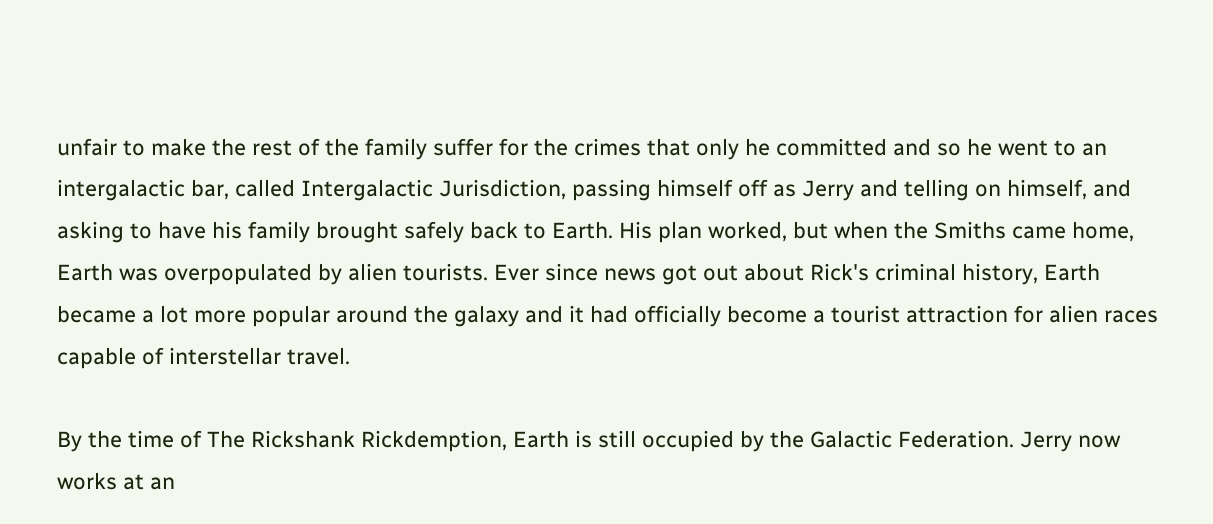unfair to make the rest of the family suffer for the crimes that only he committed and so he went to an intergalactic bar, called Intergalactic Jurisdiction, passing himself off as Jerry and telling on himself, and asking to have his family brought safely back to Earth. His plan worked, but when the Smiths came home, Earth was overpopulated by alien tourists. Ever since news got out about Rick's criminal history, Earth became a lot more popular around the galaxy and it had officially become a tourist attraction for alien races capable of interstellar travel.

By the time of The Rickshank Rickdemption, Earth is still occupied by the Galactic Federation. Jerry now works at an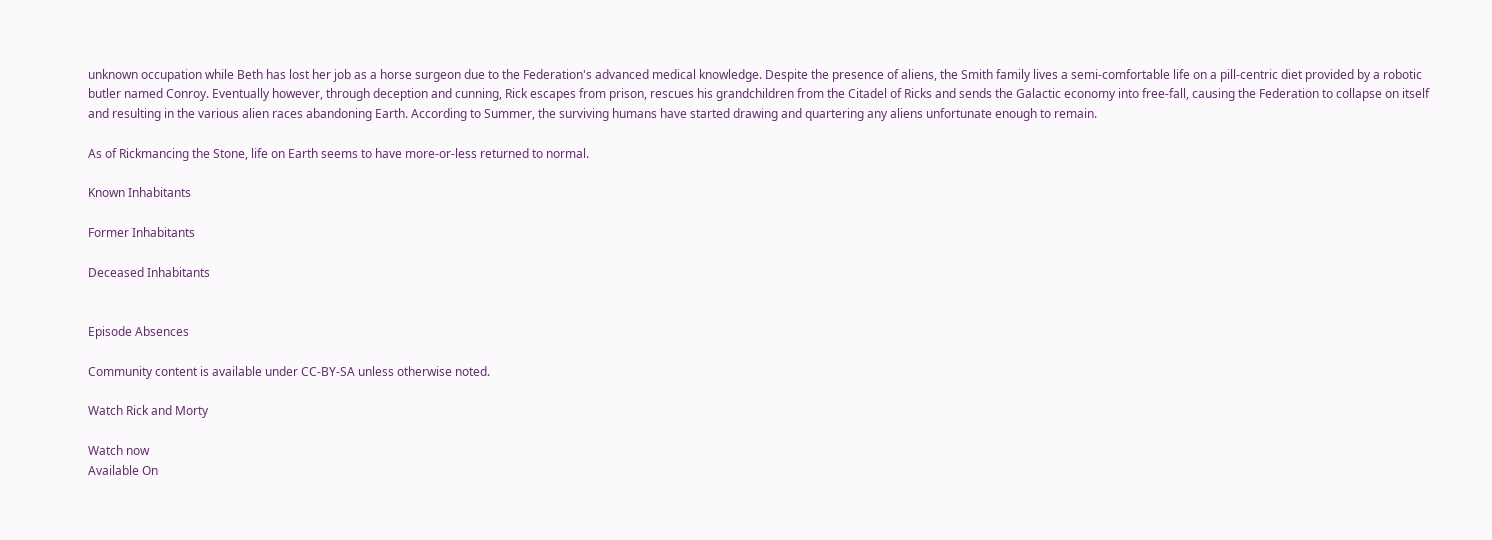unknown occupation while Beth has lost her job as a horse surgeon due to the Federation's advanced medical knowledge. Despite the presence of aliens, the Smith family lives a semi-comfortable life on a pill-centric diet provided by a robotic butler named Conroy. Eventually however, through deception and cunning, Rick escapes from prison, rescues his grandchildren from the Citadel of Ricks and sends the Galactic economy into free-fall, causing the Federation to collapse on itself and resulting in the various alien races abandoning Earth. According to Summer, the surviving humans have started drawing and quartering any aliens unfortunate enough to remain.

As of Rickmancing the Stone, life on Earth seems to have more-or-less returned to normal.

Known Inhabitants

Former Inhabitants

Deceased Inhabitants


Episode Absences

Community content is available under CC-BY-SA unless otherwise noted.

Watch Rick and Morty

Watch now
Available On